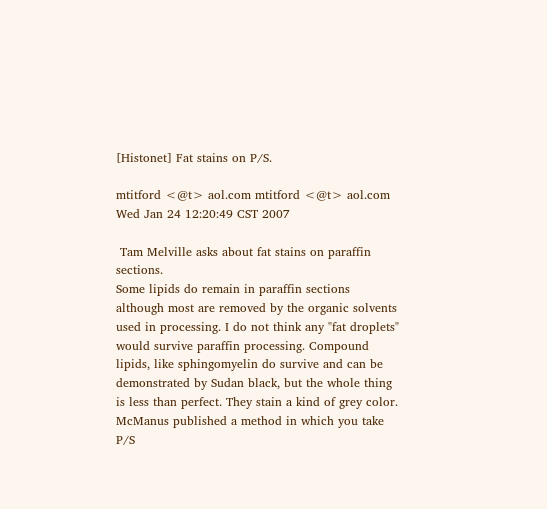[Histonet] Fat stains on P/S.

mtitford <@t> aol.com mtitford <@t> aol.com
Wed Jan 24 12:20:49 CST 2007

 Tam Melville asks about fat stains on paraffin sections.
Some lipids do remain in paraffin sections although most are removed by the organic solvents used in processing. I do not think any "fat droplets" would survive paraffin processing. Compound lipids, like sphingomyelin do survive and can be demonstrated by Sudan black, but the whole thing is less than perfect. They stain a kind of grey color. McManus published a method in which you take P/S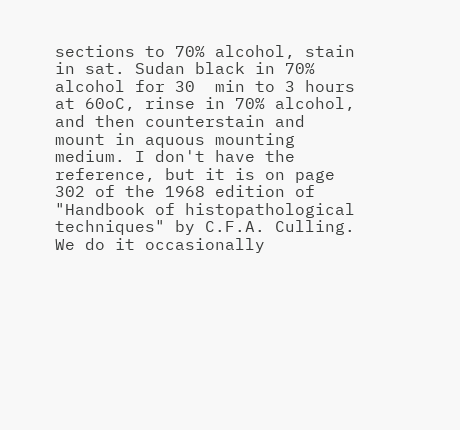sections to 70% alcohol, stain in sat. Sudan black in 70% alcohol for 30  min to 3 hours at 60oC, rinse in 70% alcohol, and then counterstain and mount in aquous mounting medium. I don't have the reference, but it is on page 302 of the 1968 edition of "Handbook of histopathological techniques" by C.F.A. Culling. We do it occasionally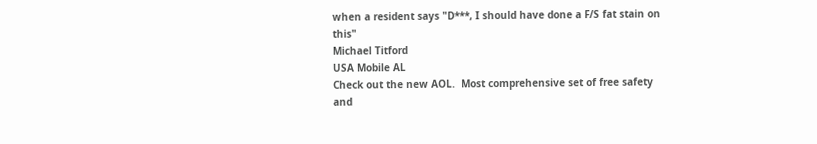when a resident says "D***, I should have done a F/S fat stain on this"
Michael Titford
USA Mobile AL
Check out the new AOL.  Most comprehensive set of free safety and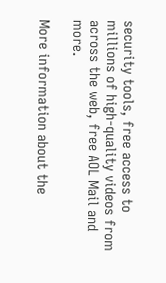security tools, free access to millions of high-quality videos from across the web, free AOL Mail and more.

More information about the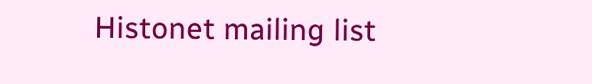Histonet mailing list